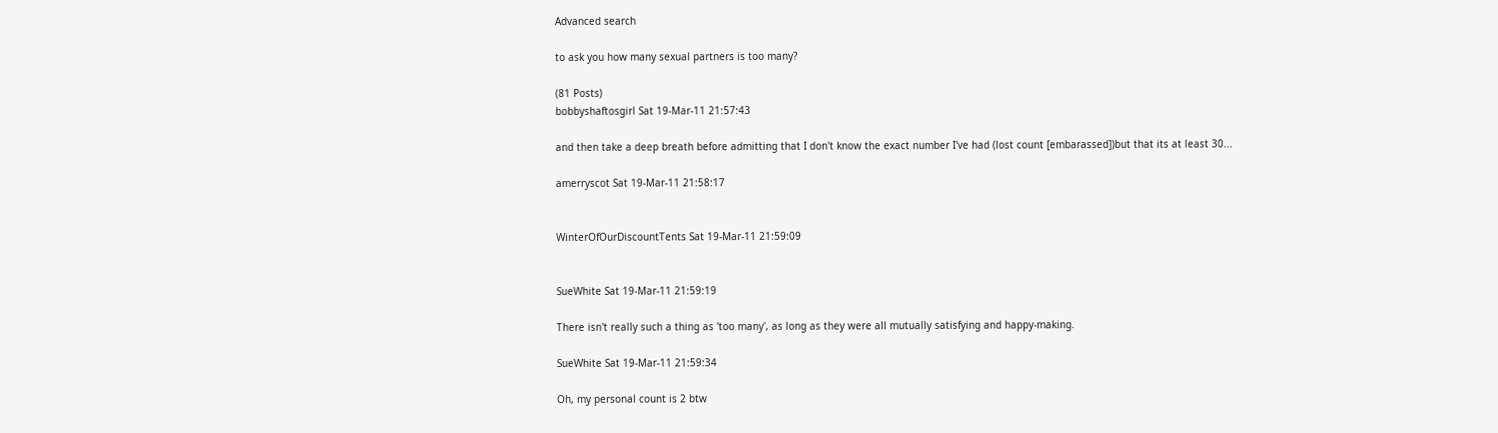Advanced search

to ask you how many sexual partners is too many?

(81 Posts)
bobbyshaftosgirl Sat 19-Mar-11 21:57:43

and then take a deep breath before admitting that I don't know the exact number I've had (lost count [embarassed])but that its at least 30...

amerryscot Sat 19-Mar-11 21:58:17


WinterOfOurDiscountTents Sat 19-Mar-11 21:59:09


SueWhite Sat 19-Mar-11 21:59:19

There isn't really such a thing as 'too many', as long as they were all mutually satisfying and happy-making.

SueWhite Sat 19-Mar-11 21:59:34

Oh, my personal count is 2 btw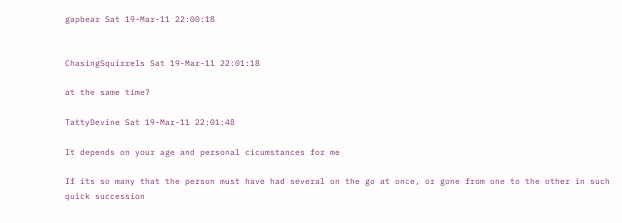gapbear Sat 19-Mar-11 22:00:18


ChasingSquirrels Sat 19-Mar-11 22:01:18

at the same time?

TattyDevine Sat 19-Mar-11 22:01:48

It depends on your age and personal cicumstances for me

If its so many that the person must have had several on the go at once, or gone from one to the other in such quick succession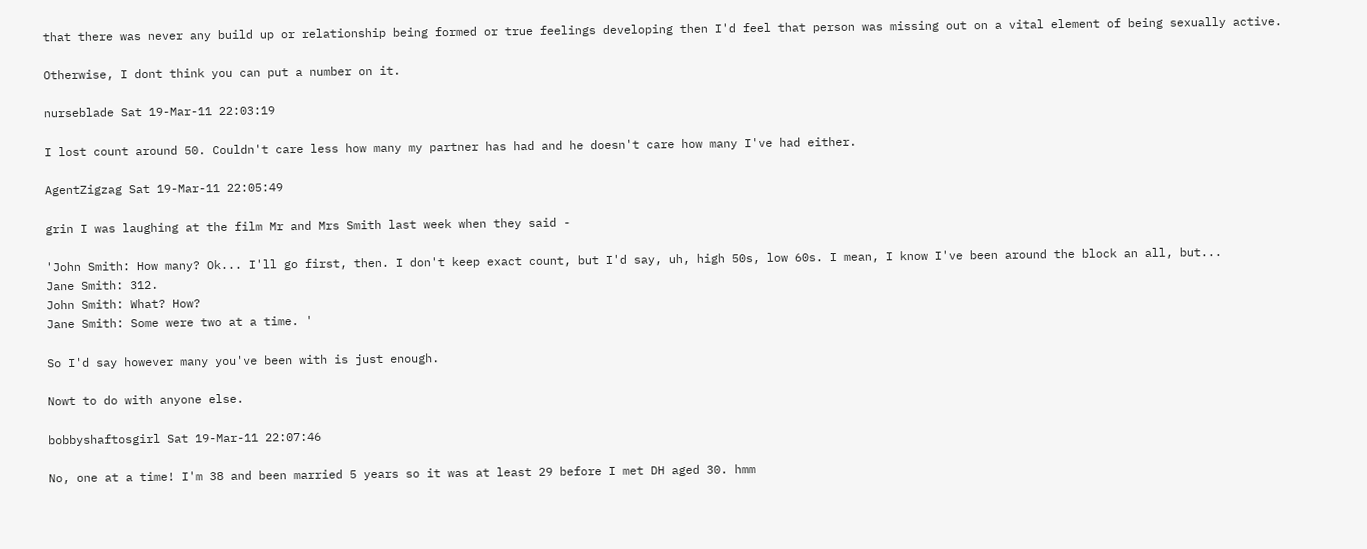that there was never any build up or relationship being formed or true feelings developing then I'd feel that person was missing out on a vital element of being sexually active.

Otherwise, I dont think you can put a number on it.

nurseblade Sat 19-Mar-11 22:03:19

I lost count around 50. Couldn't care less how many my partner has had and he doesn't care how many I've had either.

AgentZigzag Sat 19-Mar-11 22:05:49

grin I was laughing at the film Mr and Mrs Smith last week when they said -

'John Smith: How many? Ok... I'll go first, then. I don't keep exact count, but I'd say, uh, high 50s, low 60s. I mean, I know I've been around the block an all, but...
Jane Smith: 312.
John Smith: What? How?
Jane Smith: Some were two at a time. '

So I'd say however many you've been with is just enough.

Nowt to do with anyone else.

bobbyshaftosgirl Sat 19-Mar-11 22:07:46

No, one at a time! I'm 38 and been married 5 years so it was at least 29 before I met DH aged 30. hmm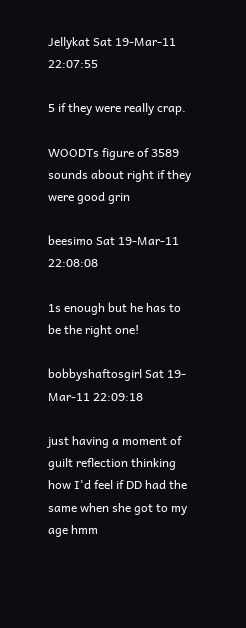Jellykat Sat 19-Mar-11 22:07:55

5 if they were really crap.

WOODTs figure of 3589 sounds about right if they were good grin

beesimo Sat 19-Mar-11 22:08:08

1s enough but he has to be the right one!

bobbyshaftosgirl Sat 19-Mar-11 22:09:18

just having a moment of guilt reflection thinking how I'd feel if DD had the same when she got to my age hmm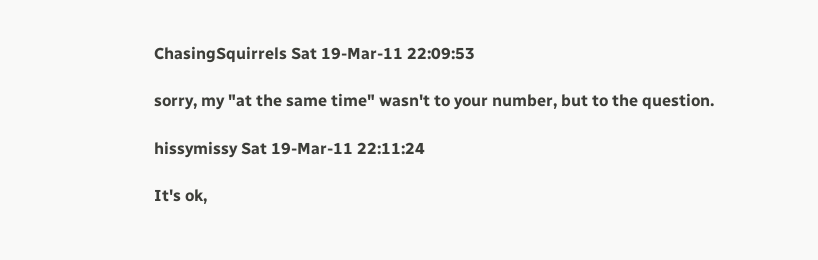ChasingSquirrels Sat 19-Mar-11 22:09:53

sorry, my "at the same time" wasn't to your number, but to the question.

hissymissy Sat 19-Mar-11 22:11:24

It's ok,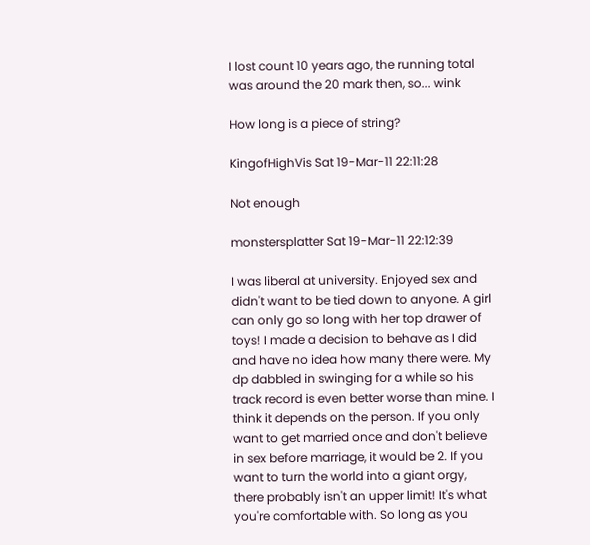I lost count 10 years ago, the running total was around the 20 mark then, so... wink

How long is a piece of string?

KingofHighVis Sat 19-Mar-11 22:11:28

Not enough

monstersplatter Sat 19-Mar-11 22:12:39

I was liberal at university. Enjoyed sex and didn't want to be tied down to anyone. A girl can only go so long with her top drawer of toys! I made a decision to behave as I did and have no idea how many there were. My dp dabbled in swinging for a while so his track record is even better worse than mine. I think it depends on the person. If you only want to get married once and don't believe in sex before marriage, it would be 2. If you want to turn the world into a giant orgy, there probably isn't an upper limit! It's what you're comfortable with. So long as you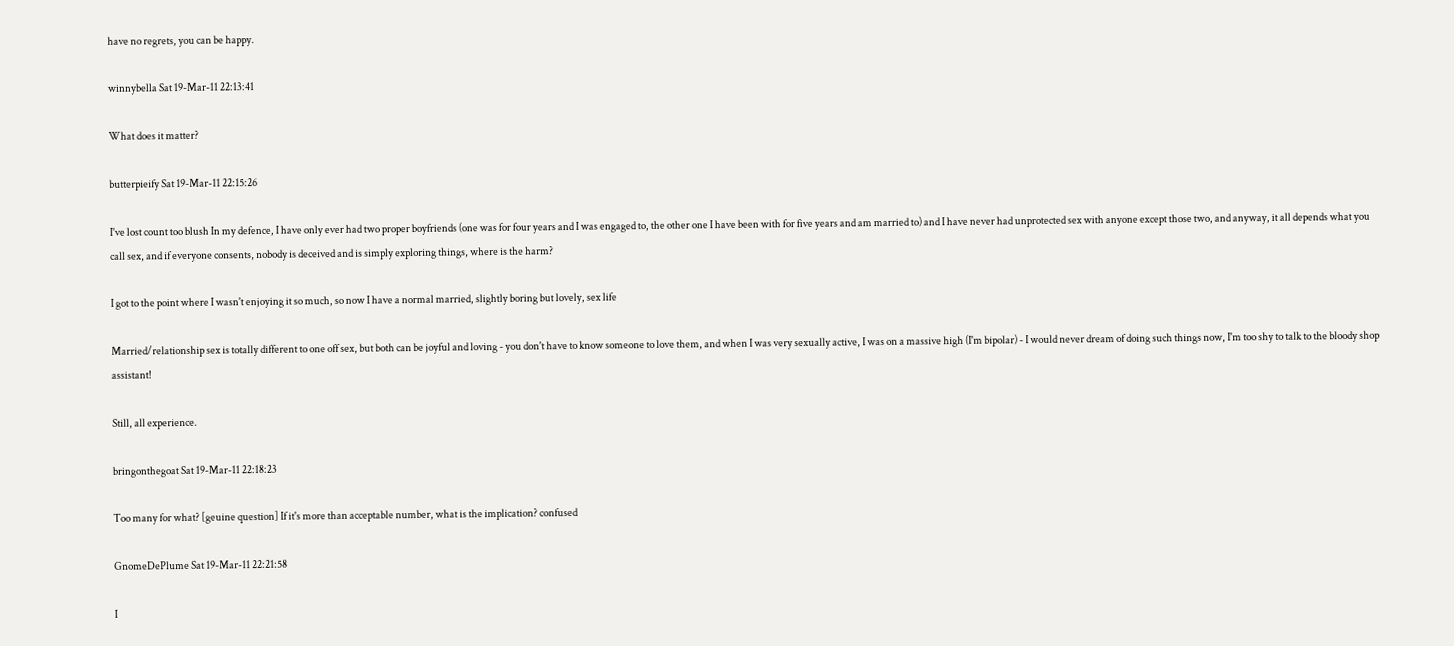have no regrets, you can be happy.

winnybella Sat 19-Mar-11 22:13:41

What does it matter?

butterpieify Sat 19-Mar-11 22:15:26

I've lost count too blush In my defence, I have only ever had two proper boyfriends (one was for four years and I was engaged to, the other one I have been with for five years and am married to) and I have never had unprotected sex with anyone except those two, and anyway, it all depends what you call sex, and if everyone consents, nobody is deceived and is simply exploring things, where is the harm?

I got to the point where I wasn't enjoying it so much, so now I have a normal married, slightly boring but lovely, sex life

Married/relationship sex is totally different to one off sex, but both can be joyful and loving - you don't have to know someone to love them, and when I was very sexually active, I was on a massive high (I'm bipolar) - I would never dream of doing such things now, I'm too shy to talk to the bloody shop assistant!

Still, all experience.

bringonthegoat Sat 19-Mar-11 22:18:23

Too many for what? [geuine question] If it's more than acceptable number, what is the implication? confused

GnomeDePlume Sat 19-Mar-11 22:21:58

I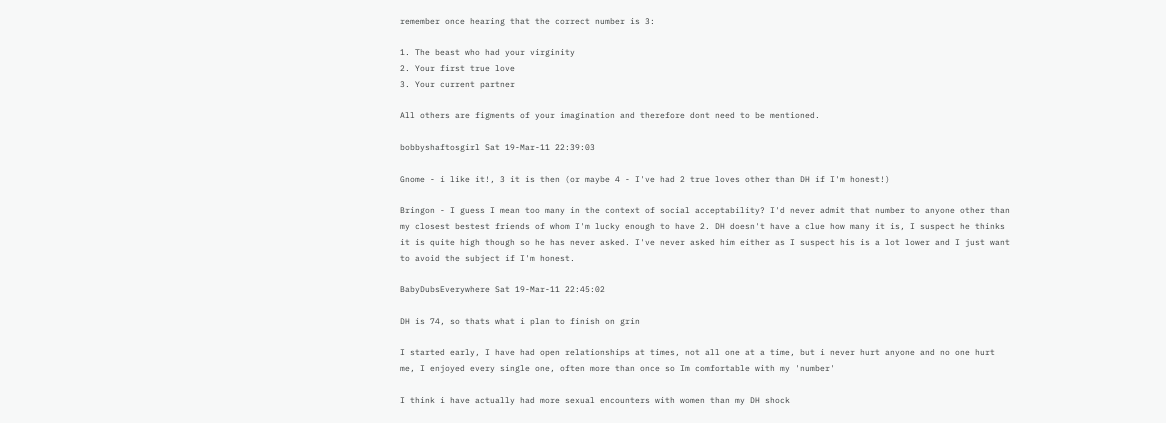remember once hearing that the correct number is 3:

1. The beast who had your virginity
2. Your first true love
3. Your current partner

All others are figments of your imagination and therefore dont need to be mentioned.

bobbyshaftosgirl Sat 19-Mar-11 22:39:03

Gnome - i like it!, 3 it is then (or maybe 4 - I've had 2 true loves other than DH if I'm honest!)

Bringon - I guess I mean too many in the context of social acceptability? I'd never admit that number to anyone other than my closest bestest friends of whom I'm lucky enough to have 2. DH doesn't have a clue how many it is, I suspect he thinks it is quite high though so he has never asked. I've never asked him either as I suspect his is a lot lower and I just want to avoid the subject if I'm honest.

BabyDubsEverywhere Sat 19-Mar-11 22:45:02

DH is 74, so thats what i plan to finish on grin

I started early, I have had open relationships at times, not all one at a time, but i never hurt anyone and no one hurt me, I enjoyed every single one, often more than once so Im comfortable with my 'number'

I think i have actually had more sexual encounters with women than my DH shock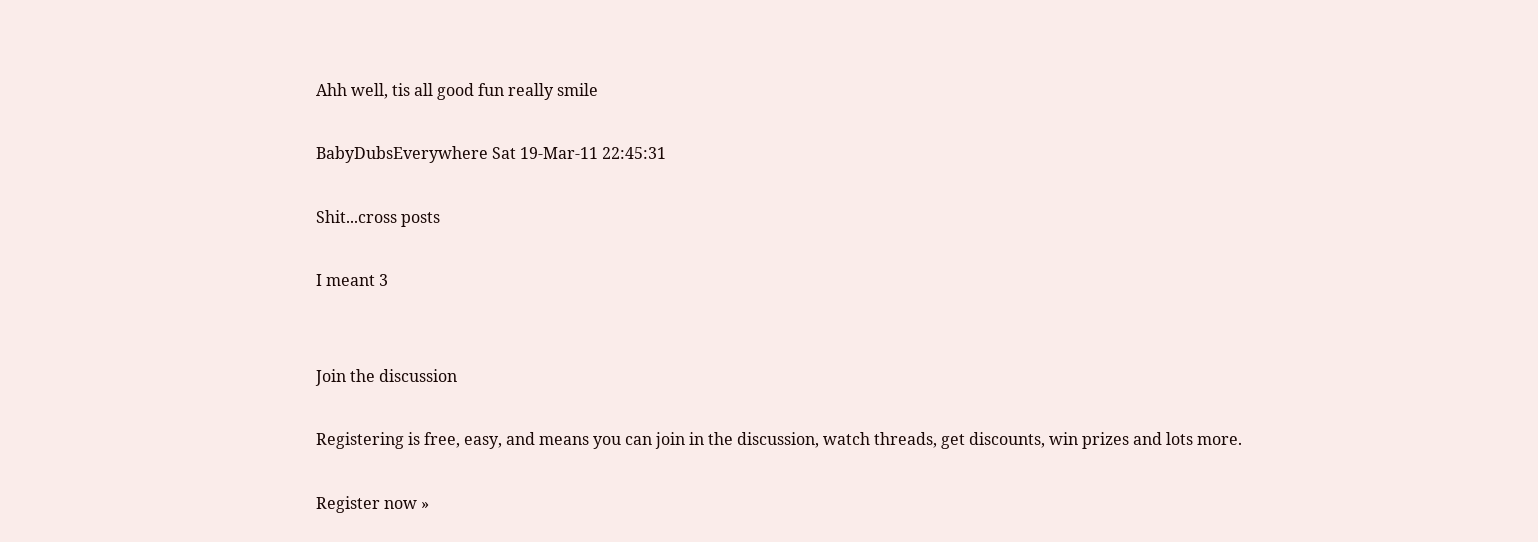Ahh well, tis all good fun really smile

BabyDubsEverywhere Sat 19-Mar-11 22:45:31

Shit...cross posts

I meant 3


Join the discussion

Registering is free, easy, and means you can join in the discussion, watch threads, get discounts, win prizes and lots more.

Register now »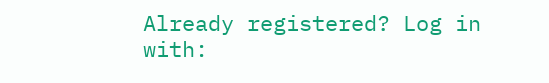Already registered? Log in with: